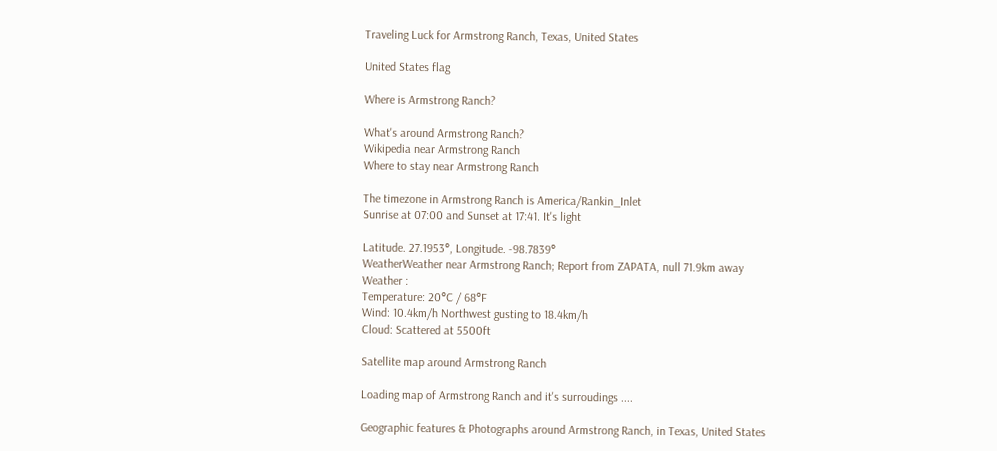Traveling Luck for Armstrong Ranch, Texas, United States

United States flag

Where is Armstrong Ranch?

What's around Armstrong Ranch?
Wikipedia near Armstrong Ranch
Where to stay near Armstrong Ranch

The timezone in Armstrong Ranch is America/Rankin_Inlet
Sunrise at 07:00 and Sunset at 17:41. It's light

Latitude. 27.1953°, Longitude. -98.7839°
WeatherWeather near Armstrong Ranch; Report from ZAPATA, null 71.9km away
Weather :
Temperature: 20°C / 68°F
Wind: 10.4km/h Northwest gusting to 18.4km/h
Cloud: Scattered at 5500ft

Satellite map around Armstrong Ranch

Loading map of Armstrong Ranch and it's surroudings ....

Geographic features & Photographs around Armstrong Ranch, in Texas, United States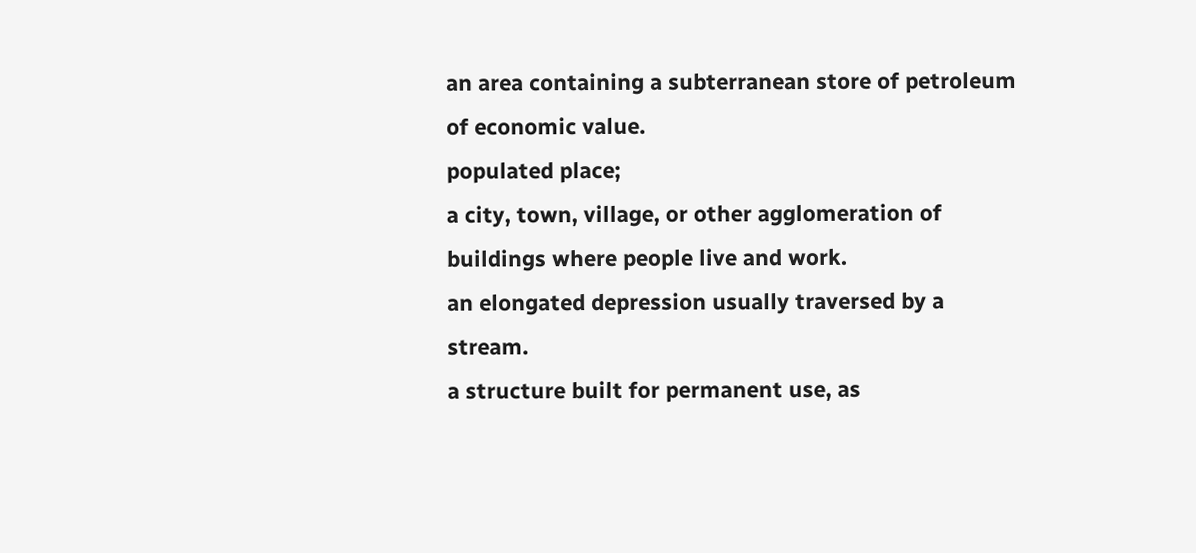an area containing a subterranean store of petroleum of economic value.
populated place;
a city, town, village, or other agglomeration of buildings where people live and work.
an elongated depression usually traversed by a stream.
a structure built for permanent use, as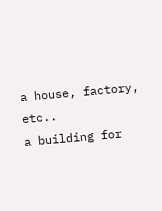a house, factory, etc..
a building for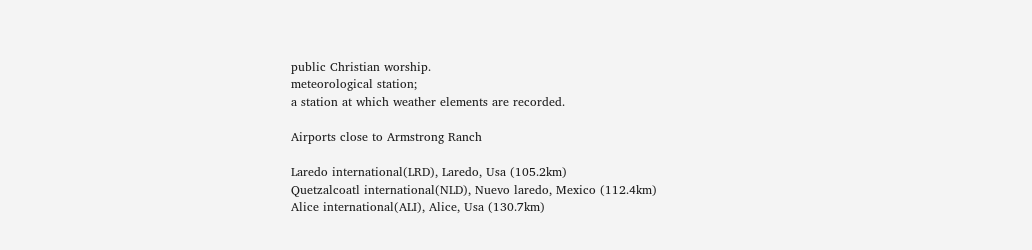public Christian worship.
meteorological station;
a station at which weather elements are recorded.

Airports close to Armstrong Ranch

Laredo international(LRD), Laredo, Usa (105.2km)
Quetzalcoatl international(NLD), Nuevo laredo, Mexico (112.4km)
Alice international(ALI), Alice, Usa (130.7km)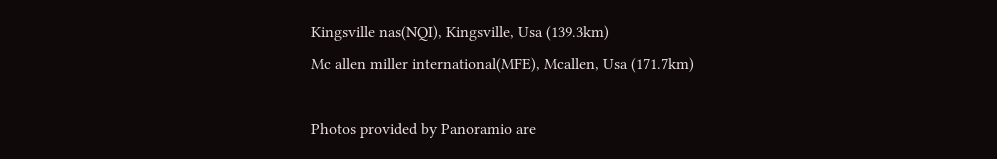Kingsville nas(NQI), Kingsville, Usa (139.3km)
Mc allen miller international(MFE), Mcallen, Usa (171.7km)

Photos provided by Panoramio are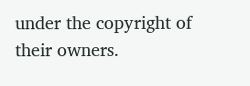under the copyright of their owners.